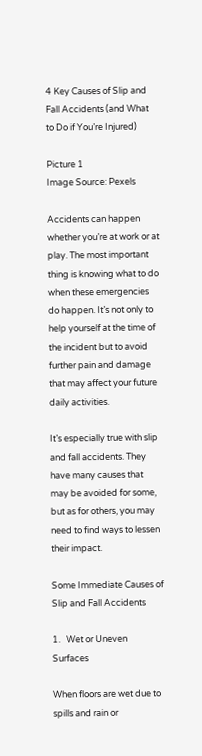4 Key Causes of Slip and Fall Accidents (and What to Do if You’re Injured)

Picture 1
Image Source: Pexels

Accidents can happen whether you’re at work or at play. The most important thing is knowing what to do when these emergencies do happen. It’s not only to help yourself at the time of the incident but to avoid further pain and damage that may affect your future daily activities.

It’s especially true with slip and fall accidents. They have many causes that may be avoided for some, but as for others, you may need to find ways to lessen their impact.

Some Immediate Causes of Slip and Fall Accidents

1.   Wet or Uneven Surfaces

When floors are wet due to spills and rain or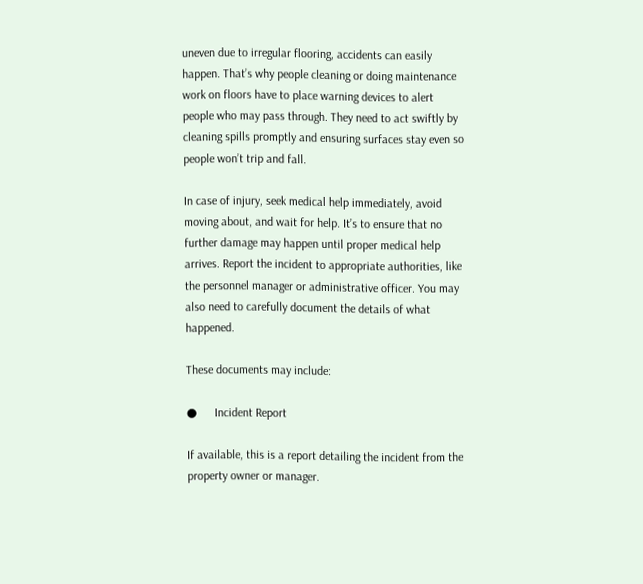uneven due to irregular flooring, accidents can easily happen. That’s why people cleaning or doing maintenance work on floors have to place warning devices to alert people who may pass through. They need to act swiftly by cleaning spills promptly and ensuring surfaces stay even so people won’t trip and fall.

In case of injury, seek medical help immediately, avoid moving about, and wait for help. It’s to ensure that no further damage may happen until proper medical help arrives. Report the incident to appropriate authorities, like the personnel manager or administrative officer. You may also need to carefully document the details of what happened.

These documents may include:

●      Incident Report

If available, this is a report detailing the incident from the property owner or manager.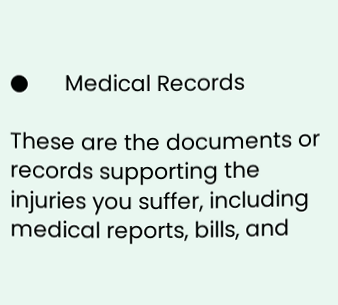●      Medical Records

These are the documents or records supporting the injuries you suffer, including medical reports, bills, and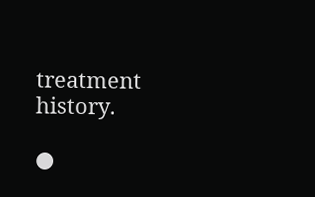treatment history.

●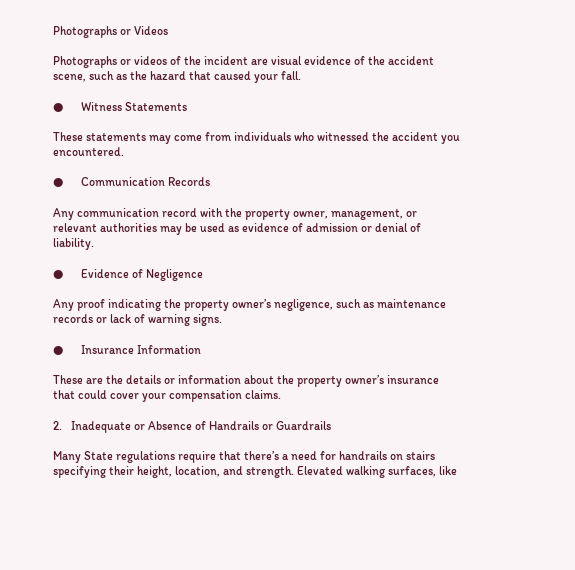Photographs or Videos

Photographs or videos of the incident are visual evidence of the accident scene, such as the hazard that caused your fall.

●      Witness Statements

These statements may come from individuals who witnessed the accident you encountered.

●      Communication Records

Any communication record with the property owner, management, or relevant authorities may be used as evidence of admission or denial of liability.

●      Evidence of Negligence

Any proof indicating the property owner’s negligence, such as maintenance records or lack of warning signs.

●      Insurance Information

These are the details or information about the property owner’s insurance that could cover your compensation claims.

2.   Inadequate or Absence of Handrails or Guardrails

Many State regulations require that there’s a need for handrails on stairs specifying their height, location, and strength. Elevated walking surfaces, like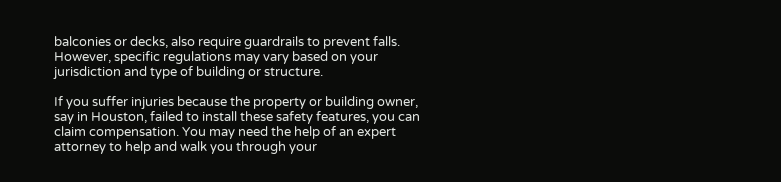balconies or decks, also require guardrails to prevent falls. However, specific regulations may vary based on your jurisdiction and type of building or structure.

If you suffer injuries because the property or building owner, say in Houston, failed to install these safety features, you can claim compensation. You may need the help of an expert attorney to help and walk you through your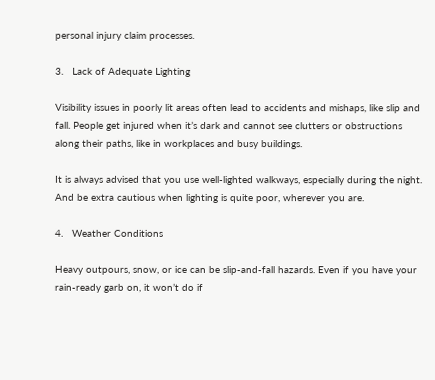personal injury claim processes.

3.   Lack of Adequate Lighting

Visibility issues in poorly lit areas often lead to accidents and mishaps, like slip and fall. People get injured when it’s dark and cannot see clutters or obstructions along their paths, like in workplaces and busy buildings.

It is always advised that you use well-lighted walkways, especially during the night. And be extra cautious when lighting is quite poor, wherever you are.

4.   Weather Conditions

Heavy outpours, snow, or ice can be slip-and-fall hazards. Even if you have your rain-ready garb on, it won’t do if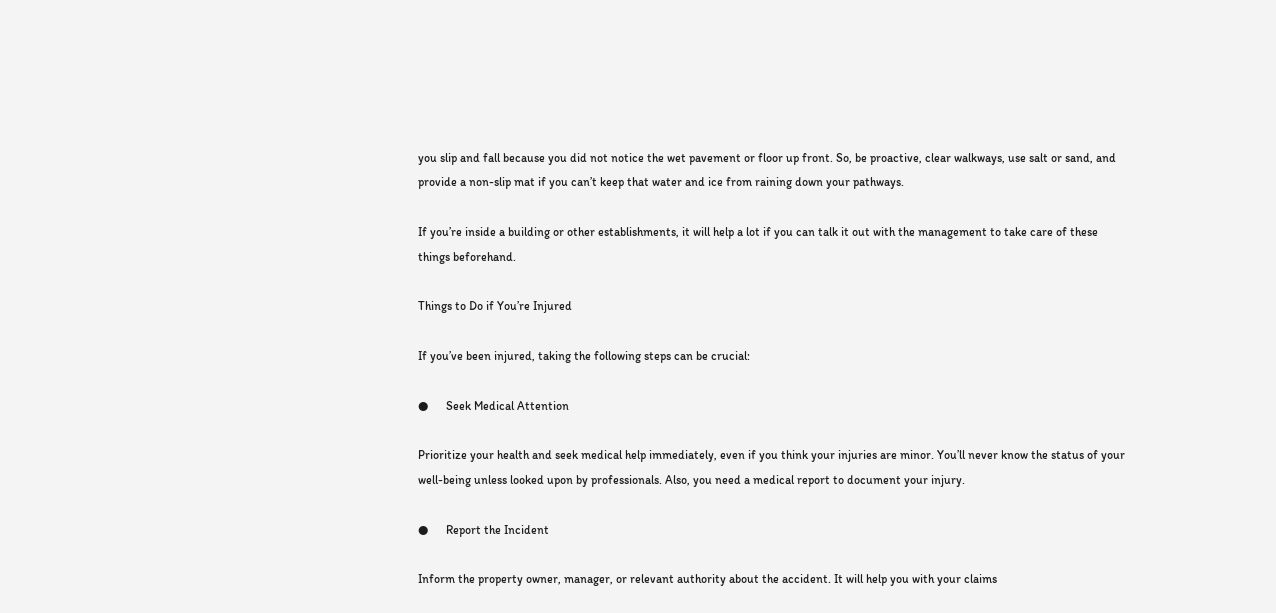you slip and fall because you did not notice the wet pavement or floor up front. So, be proactive, clear walkways, use salt or sand, and provide a non-slip mat if you can’t keep that water and ice from raining down your pathways.

If you’re inside a building or other establishments, it will help a lot if you can talk it out with the management to take care of these things beforehand.

Things to Do if You’re Injured

If you’ve been injured, taking the following steps can be crucial:

●      Seek Medical Attention

Prioritize your health and seek medical help immediately, even if you think your injuries are minor. You’ll never know the status of your well-being unless looked upon by professionals. Also, you need a medical report to document your injury.

●      Report the Incident

Inform the property owner, manager, or relevant authority about the accident. It will help you with your claims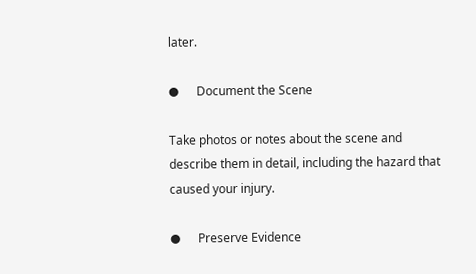later.

●      Document the Scene

Take photos or notes about the scene and describe them in detail, including the hazard that caused your injury.

●      Preserve Evidence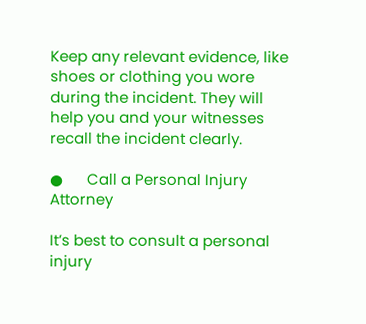Keep any relevant evidence, like shoes or clothing you wore during the incident. They will help you and your witnesses recall the incident clearly.

●      Call a Personal Injury Attorney

It’s best to consult a personal injury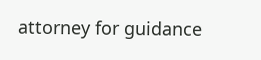attorney for guidance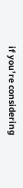if you’re considering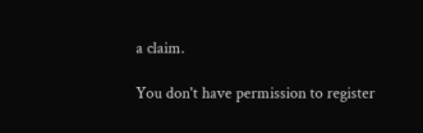a claim.

You don't have permission to register